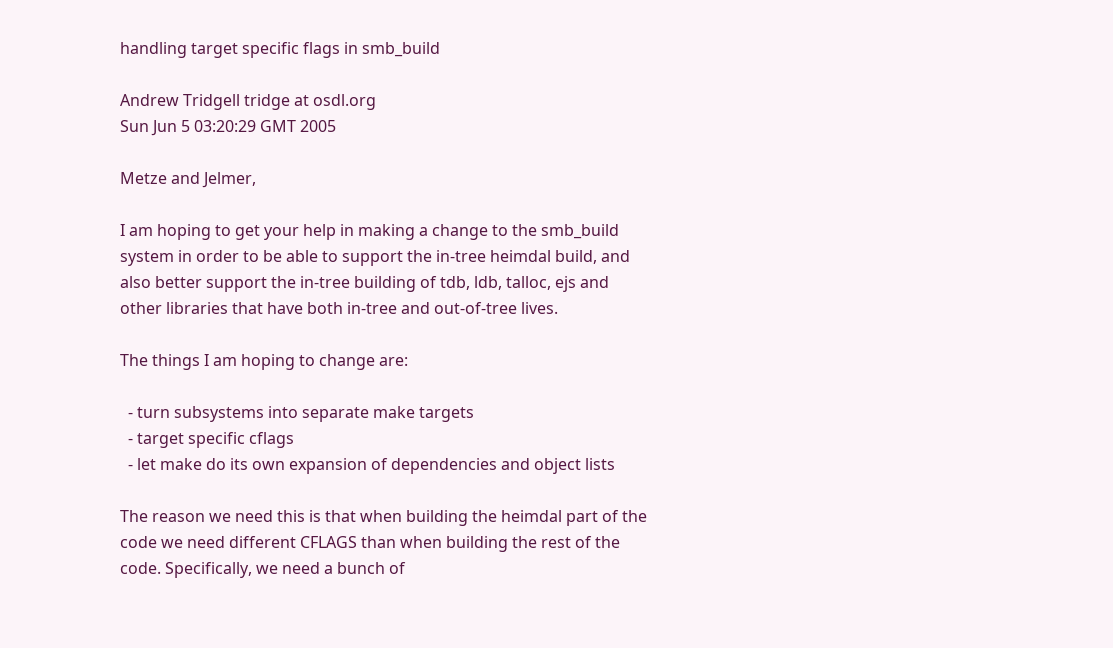handling target specific flags in smb_build

Andrew Tridgell tridge at osdl.org
Sun Jun 5 03:20:29 GMT 2005

Metze and Jelmer,

I am hoping to get your help in making a change to the smb_build
system in order to be able to support the in-tree heimdal build, and
also better support the in-tree building of tdb, ldb, talloc, ejs and
other libraries that have both in-tree and out-of-tree lives.

The things I am hoping to change are:

  - turn subsystems into separate make targets
  - target specific cflags
  - let make do its own expansion of dependencies and object lists

The reason we need this is that when building the heimdal part of the
code we need different CFLAGS than when building the rest of the
code. Specifically, we need a bunch of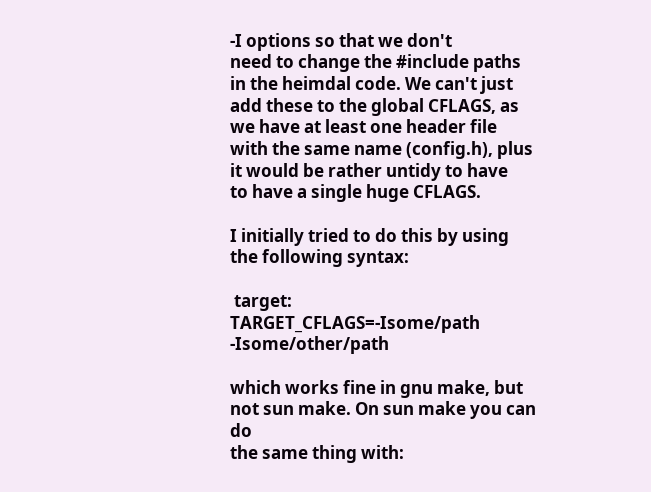-I options so that we don't
need to change the #include paths in the heimdal code. We can't just
add these to the global CFLAGS, as we have at least one header file
with the same name (config.h), plus it would be rather untidy to have
to have a single huge CFLAGS.

I initially tried to do this by using the following syntax:

 target: TARGET_CFLAGS=-Isome/path -Isome/other/path

which works fine in gnu make, but not sun make. On sun make you can do
the same thing with: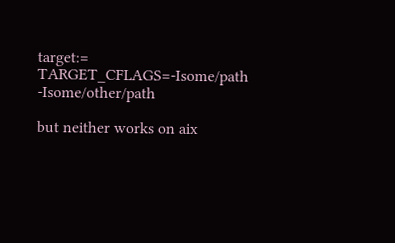target:= TARGET_CFLAGS=-Isome/path -Isome/other/path

but neither works on aix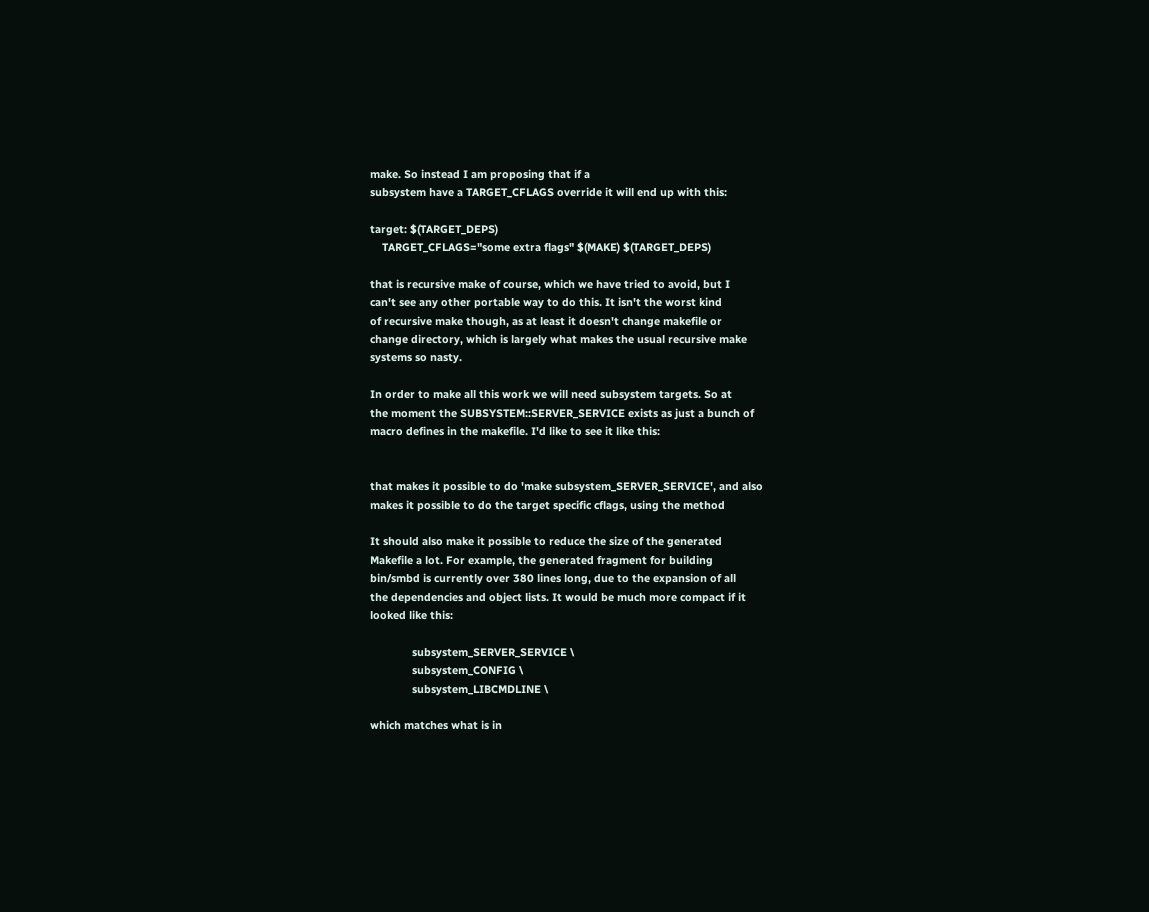make. So instead I am proposing that if a
subsystem have a TARGET_CFLAGS override it will end up with this:

target: $(TARGET_DEPS)
    TARGET_CFLAGS="some extra flags" $(MAKE) $(TARGET_DEPS)

that is recursive make of course, which we have tried to avoid, but I
can't see any other portable way to do this. It isn't the worst kind
of recursive make though, as at least it doesn't change makefile or
change directory, which is largely what makes the usual recursive make
systems so nasty.

In order to make all this work we will need subsystem targets. So at
the moment the SUBSYSTEM::SERVER_SERVICE exists as just a bunch of
macro defines in the makefile. I'd like to see it like this:


that makes it possible to do 'make subsystem_SERVER_SERVICE', and also
makes it possible to do the target specific cflags, using the method

It should also make it possible to reduce the size of the generated
Makefile a lot. For example, the generated fragment for building
bin/smbd is currently over 380 lines long, due to the expansion of all
the dependencies and object lists. It would be much more compact if it
looked like this:

              subsystem_SERVER_SERVICE \
              subsystem_CONFIG \
              subsystem_LIBCMDLINE \

which matches what is in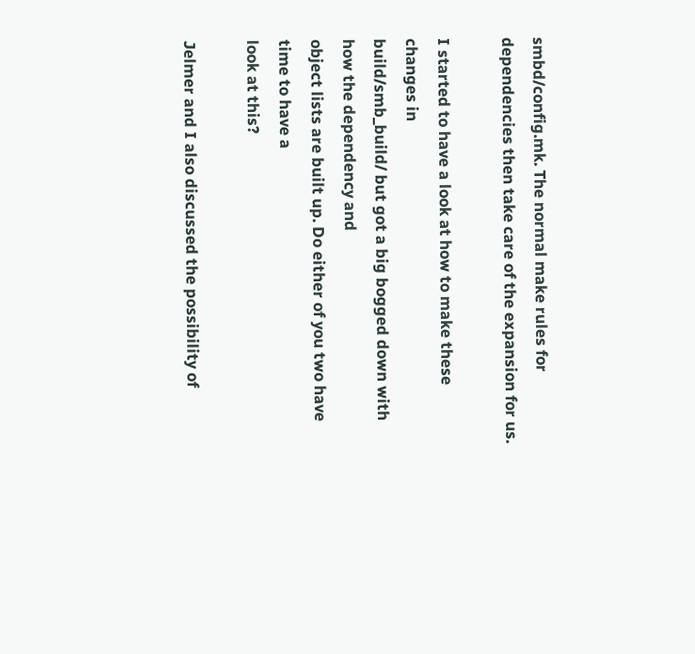smbd/config.mk. The normal make rules for
dependencies then take care of the expansion for us.

I started to have a look at how to make these changes in
build/smb_build/ but got a big bogged down with how the dependency and
object lists are built up. Do either of you two have time to have a
look at this?

Jelmer and I also discussed the possibility of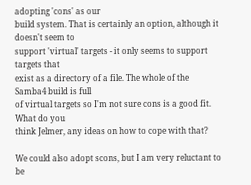adopting 'cons' as our
build system. That is certainly an option, although it doesn't seem to
support 'virtual' targets - it only seems to support targets that
exist as a directory of a file. The whole of the Samba4 build is full
of virtual targets so I'm not sure cons is a good fit. What do you
think Jelmer, any ideas on how to cope with that?

We could also adopt scons, but I am very reluctant to be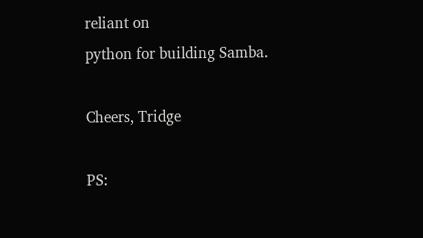reliant on
python for building Samba.

Cheers, Tridge

PS: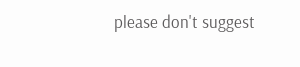please don't suggest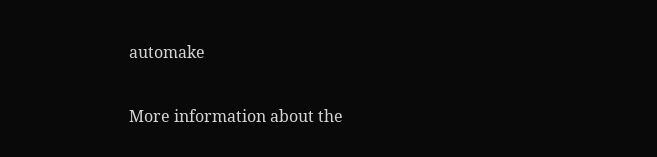automake

More information about the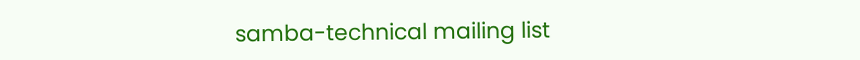samba-technical mailing list